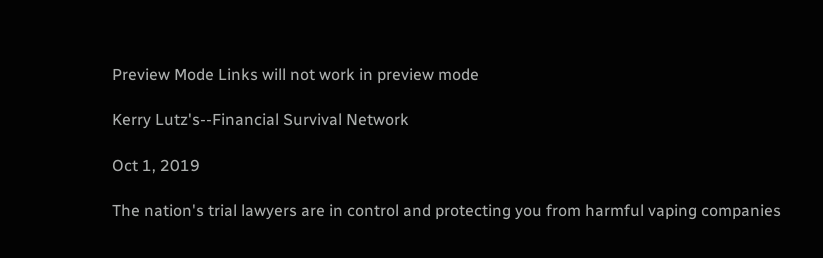Preview Mode Links will not work in preview mode

Kerry Lutz's--Financial Survival Network

Oct 1, 2019

The nation's trial lawyers are in control and protecting you from harmful vaping companies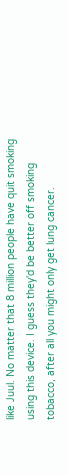like Juul. No matter that 8 million people have quit smoking using this device. I guess they'd be better off smoking tobacco, after all you might only get lung cancer.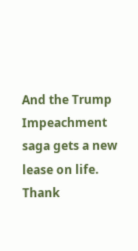And the Trump Impeachment saga gets a new lease on life. Thank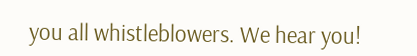you all whistleblowers. We hear you!